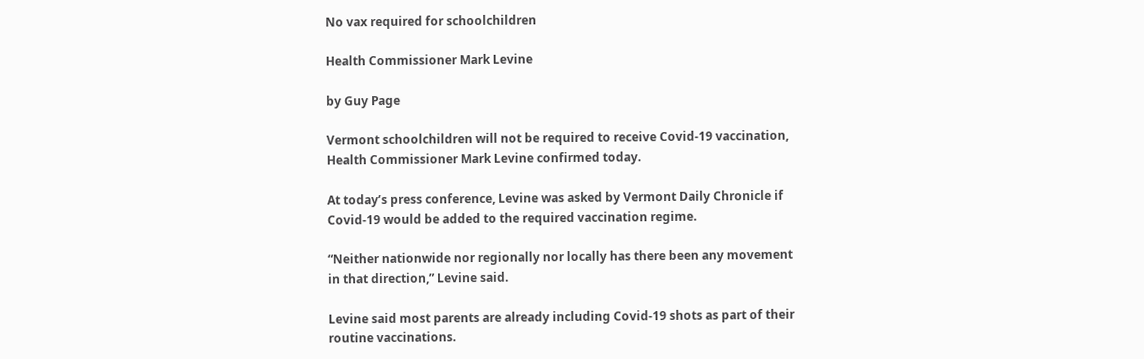No vax required for schoolchildren

Health Commissioner Mark Levine

by Guy Page

Vermont schoolchildren will not be required to receive Covid-19 vaccination, Health Commissioner Mark Levine confirmed today.

At today’s press conference, Levine was asked by Vermont Daily Chronicle if Covid-19 would be added to the required vaccination regime.

“Neither nationwide nor regionally nor locally has there been any movement in that direction,” Levine said.

Levine said most parents are already including Covid-19 shots as part of their routine vaccinations.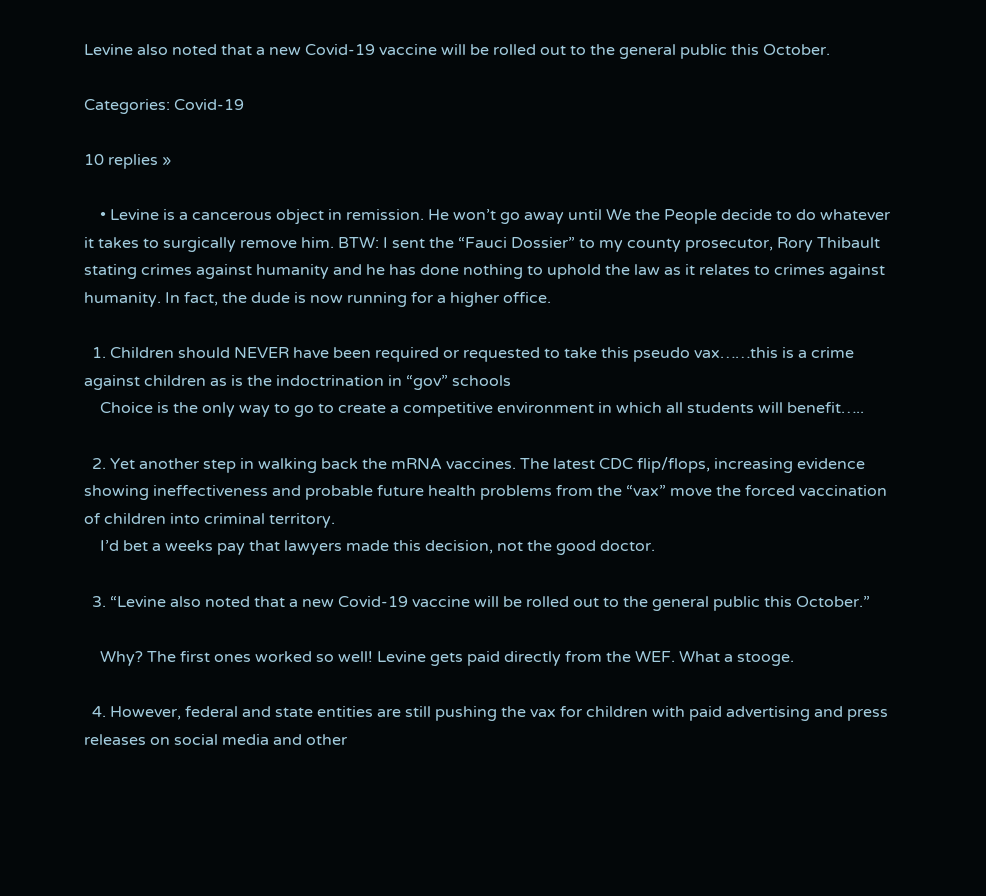Levine also noted that a new Covid-19 vaccine will be rolled out to the general public this October.

Categories: Covid-19

10 replies »

    • Levine is a cancerous object in remission. He won’t go away until We the People decide to do whatever it takes to surgically remove him. BTW: I sent the “Fauci Dossier” to my county prosecutor, Rory Thibault stating crimes against humanity and he has done nothing to uphold the law as it relates to crimes against humanity. In fact, the dude is now running for a higher office.

  1. Children should NEVER have been required or requested to take this pseudo vax……this is a crime against children as is the indoctrination in “gov” schools
    Choice is the only way to go to create a competitive environment in which all students will benefit…..

  2. Yet another step in walking back the mRNA vaccines. The latest CDC flip/flops, increasing evidence showing ineffectiveness and probable future health problems from the “vax” move the forced vaccination of children into criminal territory.
    I’d bet a weeks pay that lawyers made this decision, not the good doctor.

  3. “Levine also noted that a new Covid-19 vaccine will be rolled out to the general public this October.”

    Why? The first ones worked so well! Levine gets paid directly from the WEF. What a stooge.

  4. However, federal and state entities are still pushing the vax for children with paid advertising and press releases on social media and other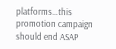platforms…this promotion campaign should end ASAP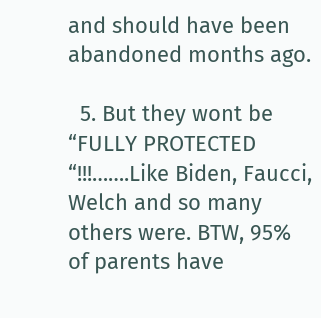and should have been abandoned months ago.

  5. But they wont be “FULLY PROTECTED “!!!…….Like Biden, Faucci, Welch and so many others were. BTW, 95% of parents have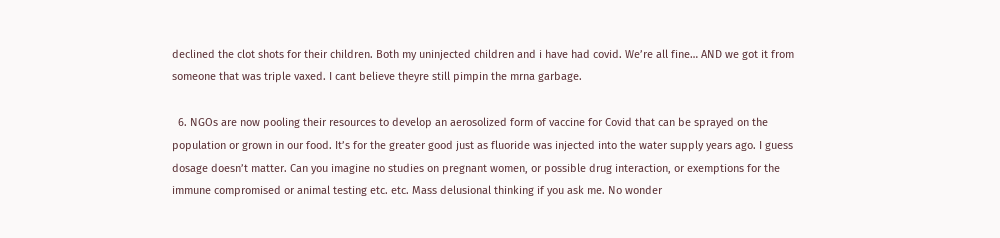declined the clot shots for their children. Both my uninjected children and i have had covid. We’re all fine… AND we got it from someone that was triple vaxed. I cant believe theyre still pimpin the mrna garbage.

  6. NGOs are now pooling their resources to develop an aerosolized form of vaccine for Covid that can be sprayed on the population or grown in our food. It’s for the greater good just as fluoride was injected into the water supply years ago. I guess dosage doesn’t matter. Can you imagine no studies on pregnant women, or possible drug interaction, or exemptions for the immune compromised or animal testing etc. etc. Mass delusional thinking if you ask me. No wonder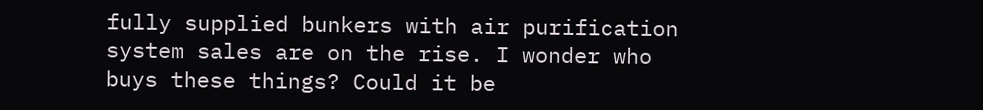fully supplied bunkers with air purification system sales are on the rise. I wonder who buys these things? Could it be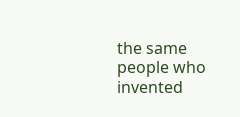the same people who invented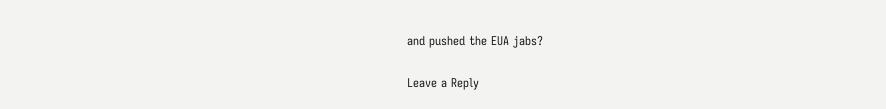and pushed the EUA jabs?

Leave a Reply